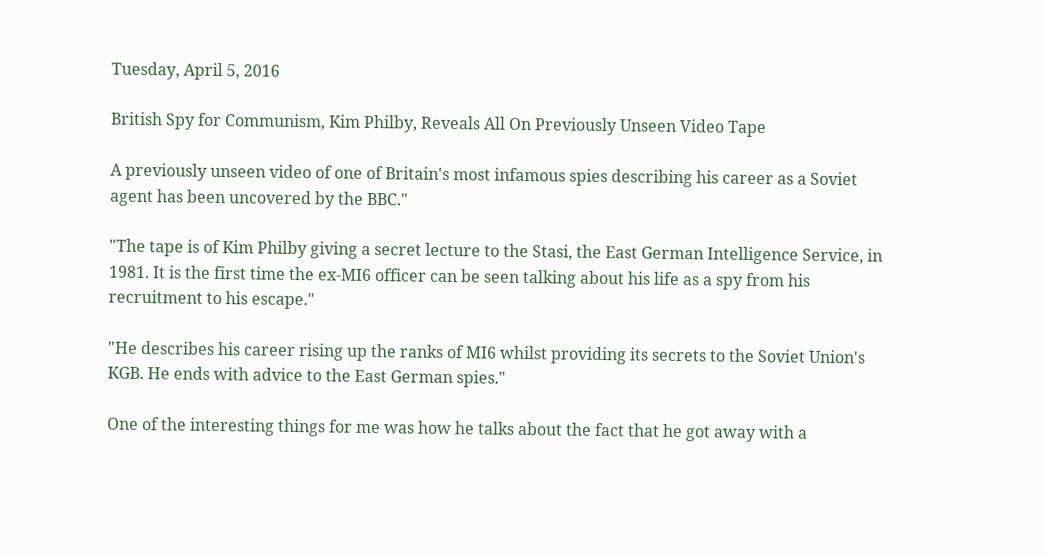Tuesday, April 5, 2016

British Spy for Communism, Kim Philby, Reveals All On Previously Unseen Video Tape

A previously unseen video of one of Britain's most infamous spies describing his career as a Soviet agent has been uncovered by the BBC."

"The tape is of Kim Philby giving a secret lecture to the Stasi, the East German Intelligence Service, in 1981. It is the first time the ex-MI6 officer can be seen talking about his life as a spy from his recruitment to his escape."

"He describes his career rising up the ranks of MI6 whilst providing its secrets to the Soviet Union's KGB. He ends with advice to the East German spies."

One of the interesting things for me was how he talks about the fact that he got away with a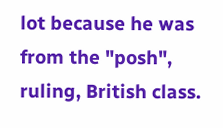lot because he was from the "posh", ruling, British class.